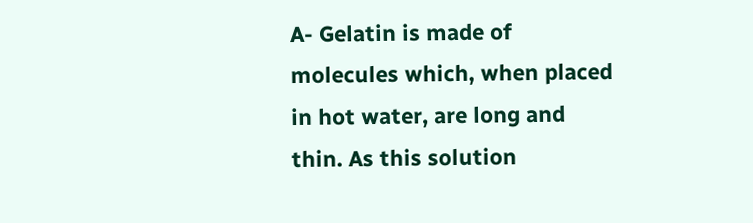A- Gelatin is made of molecules which, when placed in hot water, are long and thin. As this solution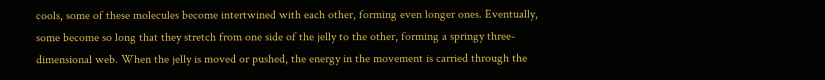cools, some of these molecules become intertwined with each other, forming even longer ones. Eventually, some become so long that they stretch from one side of the jelly to the other, forming a springy three-dimensional web. When the jelly is moved or pushed, the energy in the movement is carried through the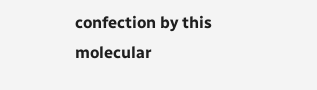confection by this molecular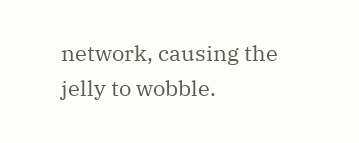network, causing the jelly to wobble.